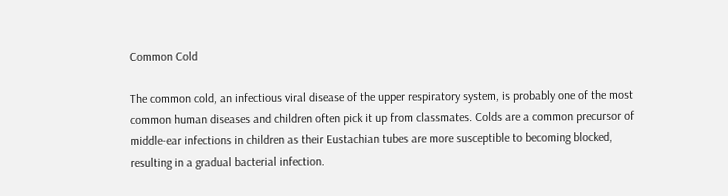Common Cold

The common cold, an infectious viral disease of the upper respiratory system, is probably one of the most common human diseases and children often pick it up from classmates. Colds are a common precursor of middle-ear infections in children as their Eustachian tubes are more susceptible to becoming blocked, resulting in a gradual bacterial infection.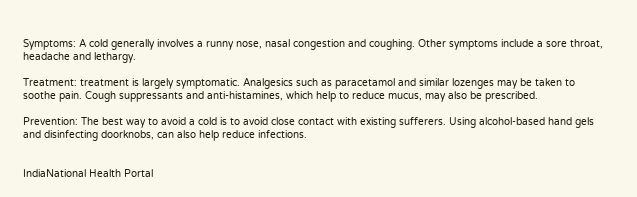Symptoms: A cold generally involves a runny nose, nasal congestion and coughing. Other symptoms include a sore throat, headache and lethargy.

Treatment: treatment is largely symptomatic. Analgesics such as paracetamol and similar lozenges may be taken to soothe pain. Cough suppressants and anti-histamines, which help to reduce mucus, may also be prescribed.

Prevention: The best way to avoid a cold is to avoid close contact with existing sufferers. Using alcohol-based hand gels and disinfecting doorknobs, can also help reduce infections.


IndiaNational Health Portal